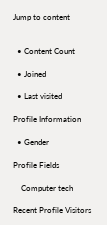Jump to content


  • Content Count

  • Joined

  • Last visited

Profile Information

  • Gender

Profile Fields

    Computer tech

Recent Profile Visitors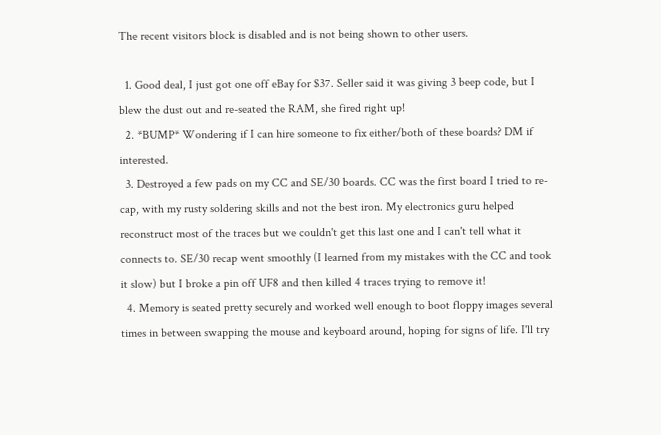The recent visitors block is disabled and is not being shown to other users.

  1. Good deal, I just got one off eBay for $37. Seller said it was giving 3 beep code, but I blew the dust out and re-seated the RAM, she fired right up!
  2. *BUMP* Wondering if I can hire someone to fix either/both of these boards? DM if interested.
  3. Destroyed a few pads on my CC and SE/30 boards. CC was the first board I tried to re-cap, with my rusty soldering skills and not the best iron. My electronics guru helped reconstruct most of the traces but we couldn't get this last one and I can't tell what it connects to. SE/30 recap went smoothly (I learned from my mistakes with the CC and took it slow) but I broke a pin off UF8 and then killed 4 traces trying to remove it!
  4. Memory is seated pretty securely and worked well enough to boot floppy images several times in between swapping the mouse and keyboard around, hoping for signs of life. I'll try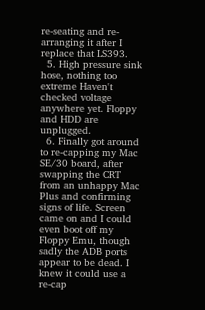re-seating and re-arranging it after I replace that LS393.
  5. High pressure sink hose, nothing too extreme Haven't checked voltage anywhere yet. Floppy and HDD are unplugged.
  6. Finally got around to re-capping my Mac SE/30 board, after swapping the CRT from an unhappy Mac Plus and confirming signs of life. Screen came on and I could even boot off my Floppy Emu, though sadly the ADB ports appear to be dead. I knew it could use a re-cap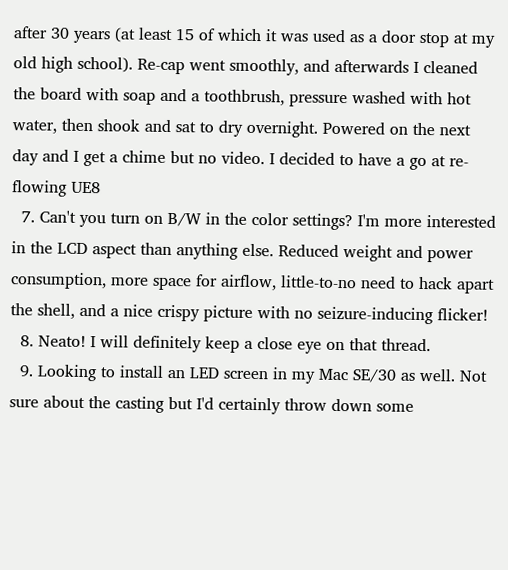after 30 years (at least 15 of which it was used as a door stop at my old high school). Re-cap went smoothly, and afterwards I cleaned the board with soap and a toothbrush, pressure washed with hot water, then shook and sat to dry overnight. Powered on the next day and I get a chime but no video. I decided to have a go at re-flowing UE8
  7. Can't you turn on B/W in the color settings? I'm more interested in the LCD aspect than anything else. Reduced weight and power consumption, more space for airflow, little-to-no need to hack apart the shell, and a nice crispy picture with no seizure-inducing flicker!
  8. Neato! I will definitely keep a close eye on that thread.
  9. Looking to install an LED screen in my Mac SE/30 as well. Not sure about the casting but I'd certainly throw down some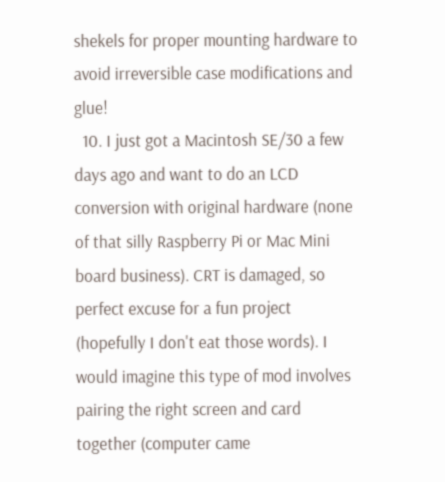shekels for proper mounting hardware to avoid irreversible case modifications and glue!
  10. I just got a Macintosh SE/30 a few days ago and want to do an LCD conversion with original hardware (none of that silly Raspberry Pi or Mac Mini board business). CRT is damaged, so perfect excuse for a fun project (hopefully I don't eat those words). I would imagine this type of mod involves pairing the right screen and card together (computer came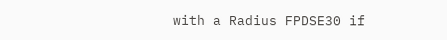with a Radius FPDSE30 if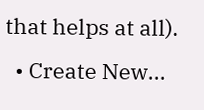that helps at all).
  • Create New...